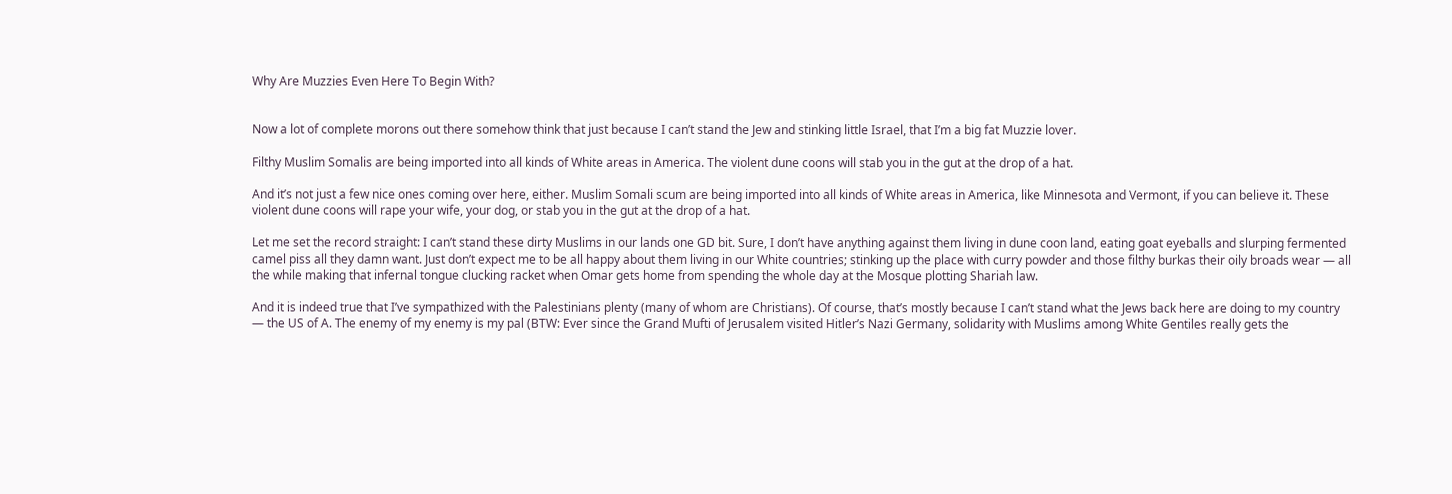Why Are Muzzies Even Here To Begin With?


Now a lot of complete morons out there somehow think that just because I can’t stand the Jew and stinking little Israel, that I’m a big fat Muzzie lover.

Filthy Muslim Somalis are being imported into all kinds of White areas in America. The violent dune coons will stab you in the gut at the drop of a hat.

And it’s not just a few nice ones coming over here, either. Muslim Somali scum are being imported into all kinds of White areas in America, like Minnesota and Vermont, if you can believe it. These violent dune coons will rape your wife, your dog, or stab you in the gut at the drop of a hat.

Let me set the record straight: I can’t stand these dirty Muslims in our lands one GD bit. Sure, I don’t have anything against them living in dune coon land, eating goat eyeballs and slurping fermented camel piss all they damn want. Just don’t expect me to be all happy about them living in our White countries; stinking up the place with curry powder and those filthy burkas their oily broads wear — all the while making that infernal tongue clucking racket when Omar gets home from spending the whole day at the Mosque plotting Shariah law.

And it is indeed true that I’ve sympathized with the Palestinians plenty (many of whom are Christians). Of course, that’s mostly because I can’t stand what the Jews back here are doing to my country — the US of A. The enemy of my enemy is my pal (BTW: Ever since the Grand Mufti of Jerusalem visited Hitler’s Nazi Germany, solidarity with Muslims among White Gentiles really gets the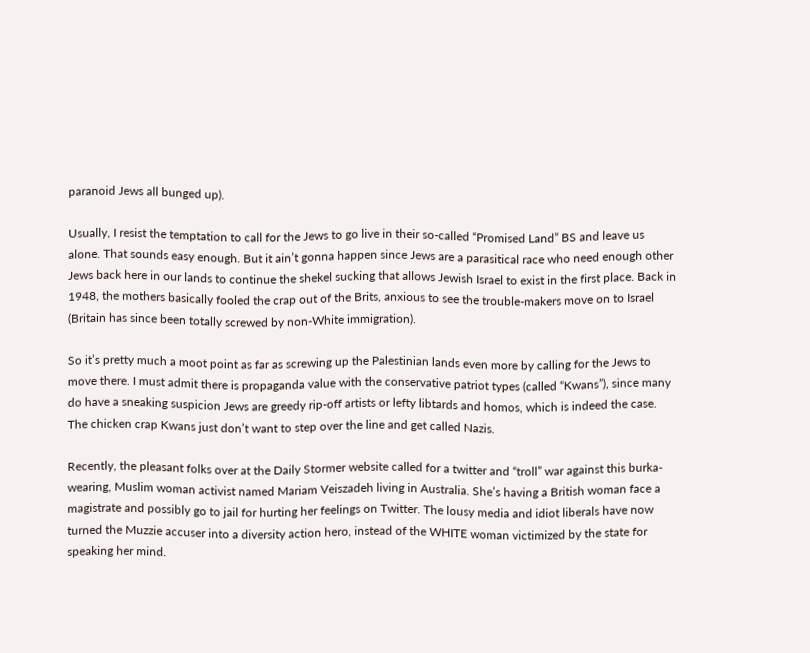paranoid Jews all bunged up).

Usually, I resist the temptation to call for the Jews to go live in their so-called “Promised Land” BS and leave us alone. That sounds easy enough. But it ain’t gonna happen since Jews are a parasitical race who need enough other Jews back here in our lands to continue the shekel sucking that allows Jewish Israel to exist in the first place. Back in 1948, the mothers basically fooled the crap out of the Brits, anxious to see the trouble-makers move on to Israel (Britain has since been totally screwed by non-White immigration).

So it’s pretty much a moot point as far as screwing up the Palestinian lands even more by calling for the Jews to move there. I must admit there is propaganda value with the conservative patriot types (called “Kwans”), since many do have a sneaking suspicion Jews are greedy rip-off artists or lefty libtards and homos, which is indeed the case. The chicken crap Kwans just don’t want to step over the line and get called Nazis.

Recently, the pleasant folks over at the Daily Stormer website called for a twitter and “troll” war against this burka-wearing, Muslim woman activist named Mariam Veiszadeh living in Australia. She’s having a British woman face a magistrate and possibly go to jail for hurting her feelings on Twitter. The lousy media and idiot liberals have now turned the Muzzie accuser into a diversity action hero, instead of the WHITE woman victimized by the state for speaking her mind.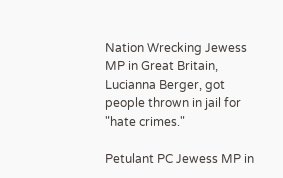Nation Wrecking Jewess MP in Great Britain, Lucianna Berger, got people thrown in jail for "hate crimes."

Petulant PC Jewess MP in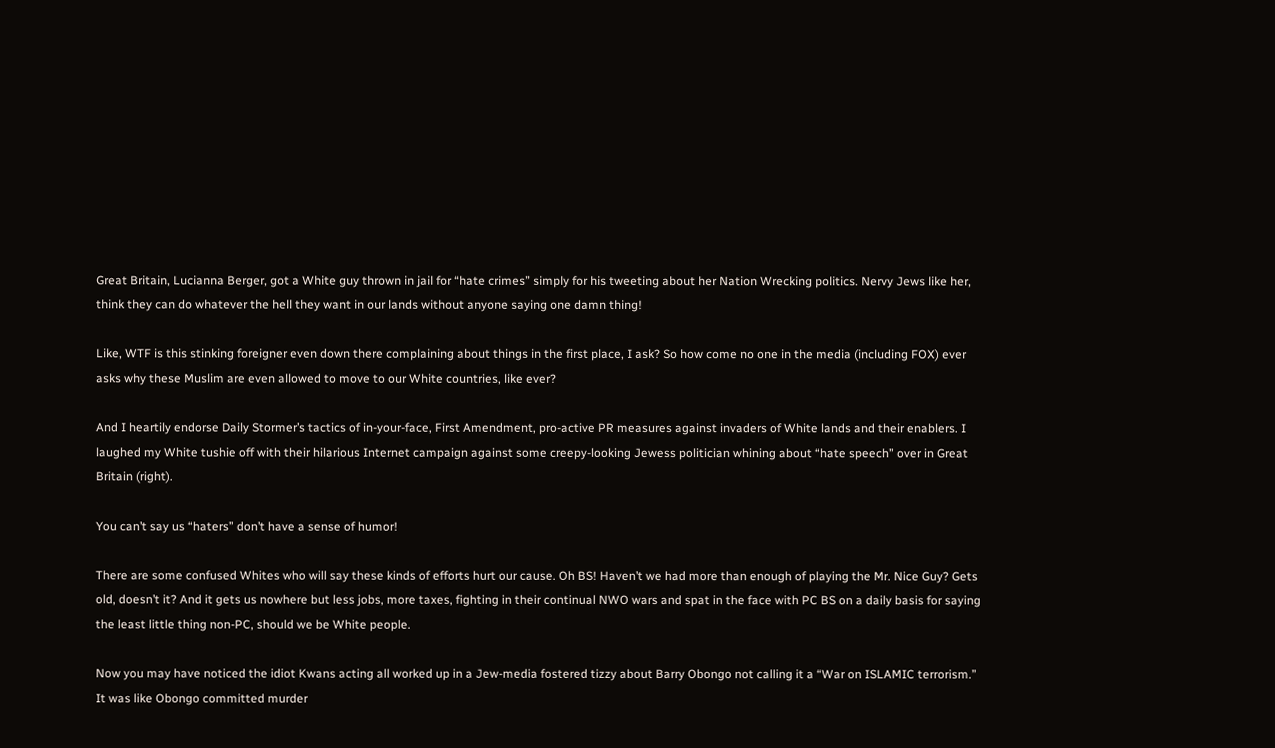Great Britain, Lucianna Berger, got a White guy thrown in jail for “hate crimes” simply for his tweeting about her Nation Wrecking politics. Nervy Jews like her, think they can do whatever the hell they want in our lands without anyone saying one damn thing!

Like, WTF is this stinking foreigner even down there complaining about things in the first place, I ask? So how come no one in the media (including FOX) ever asks why these Muslim are even allowed to move to our White countries, like ever?

And I heartily endorse Daily Stormer’s tactics of in-your-face, First Amendment, pro-active PR measures against invaders of White lands and their enablers. I laughed my White tushie off with their hilarious Internet campaign against some creepy-looking Jewess politician whining about “hate speech” over in Great Britain (right).

You can’t say us “haters” don’t have a sense of humor!

There are some confused Whites who will say these kinds of efforts hurt our cause. Oh BS! Haven’t we had more than enough of playing the Mr. Nice Guy? Gets old, doesn’t it? And it gets us nowhere but less jobs, more taxes, fighting in their continual NWO wars and spat in the face with PC BS on a daily basis for saying the least little thing non-PC, should we be White people.

Now you may have noticed the idiot Kwans acting all worked up in a Jew-media fostered tizzy about Barry Obongo not calling it a “War on ISLAMIC terrorism.” It was like Obongo committed murder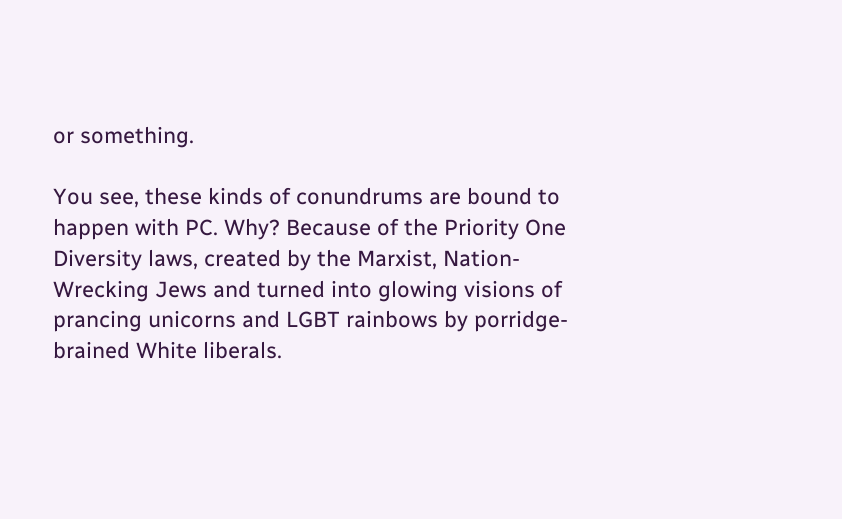or something.

You see, these kinds of conundrums are bound to happen with PC. Why? Because of the Priority One Diversity laws, created by the Marxist, Nation-Wrecking Jews and turned into glowing visions of prancing unicorns and LGBT rainbows by porridge-brained White liberals.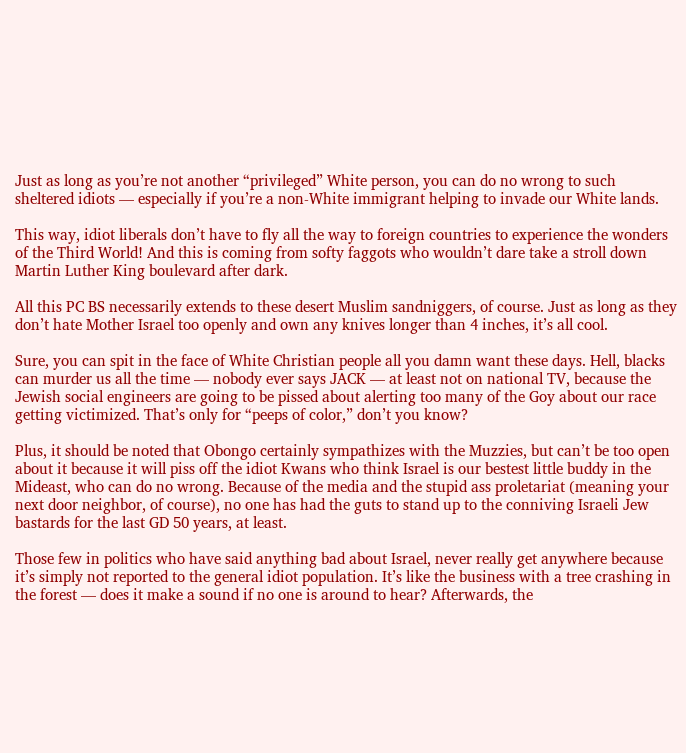Just as long as you’re not another “privileged” White person, you can do no wrong to such sheltered idiots — especially if you’re a non-White immigrant helping to invade our White lands.

This way, idiot liberals don’t have to fly all the way to foreign countries to experience the wonders of the Third World! And this is coming from softy faggots who wouldn’t dare take a stroll down Martin Luther King boulevard after dark.

All this PC BS necessarily extends to these desert Muslim sandniggers, of course. Just as long as they don’t hate Mother Israel too openly and own any knives longer than 4 inches, it’s all cool.

Sure, you can spit in the face of White Christian people all you damn want these days. Hell, blacks can murder us all the time — nobody ever says JACK — at least not on national TV, because the Jewish social engineers are going to be pissed about alerting too many of the Goy about our race getting victimized. That’s only for “peeps of color,” don’t you know?

Plus, it should be noted that Obongo certainly sympathizes with the Muzzies, but can’t be too open about it because it will piss off the idiot Kwans who think Israel is our bestest little buddy in the Mideast, who can do no wrong. Because of the media and the stupid ass proletariat (meaning your next door neighbor, of course), no one has had the guts to stand up to the conniving Israeli Jew bastards for the last GD 50 years, at least.

Those few in politics who have said anything bad about Israel, never really get anywhere because it’s simply not reported to the general idiot population. It’s like the business with a tree crashing in the forest — does it make a sound if no one is around to hear? Afterwards, the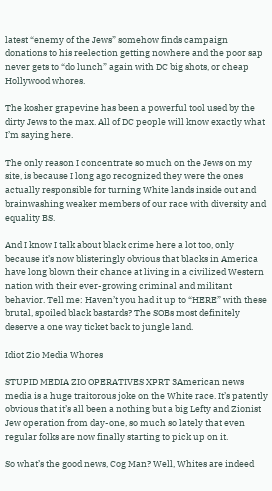latest “enemy of the Jews” somehow finds campaign donations to his reelection getting nowhere and the poor sap never gets to “do lunch” again with DC big shots, or cheap Hollywood whores.

The kosher grapevine has been a powerful tool used by the dirty Jews to the max. All of DC people will know exactly what I’m saying here.

The only reason I concentrate so much on the Jews on my site, is because I long ago recognized they were the ones actually responsible for turning White lands inside out and brainwashing weaker members of our race with diversity and equality BS.

And I know I talk about black crime here a lot too, only because it’s now blisteringly obvious that blacks in America have long blown their chance at living in a civilized Western nation with their ever-growing criminal and militant behavior. Tell me: Haven’t you had it up to “HERE” with these brutal, spoiled black bastards? The SOBs most definitely deserve a one way ticket back to jungle land.

Idiot Zio Media Whores

STUPID MEDIA ZIO OPERATIVES XPRT 3American news media is a huge traitorous joke on the White race. It’s patently obvious that it’s all been a nothing but a big Lefty and Zionist Jew operation from day-one, so much so lately that even regular folks are now finally starting to pick up on it.

So what’s the good news, Cog Man? Well, Whites are indeed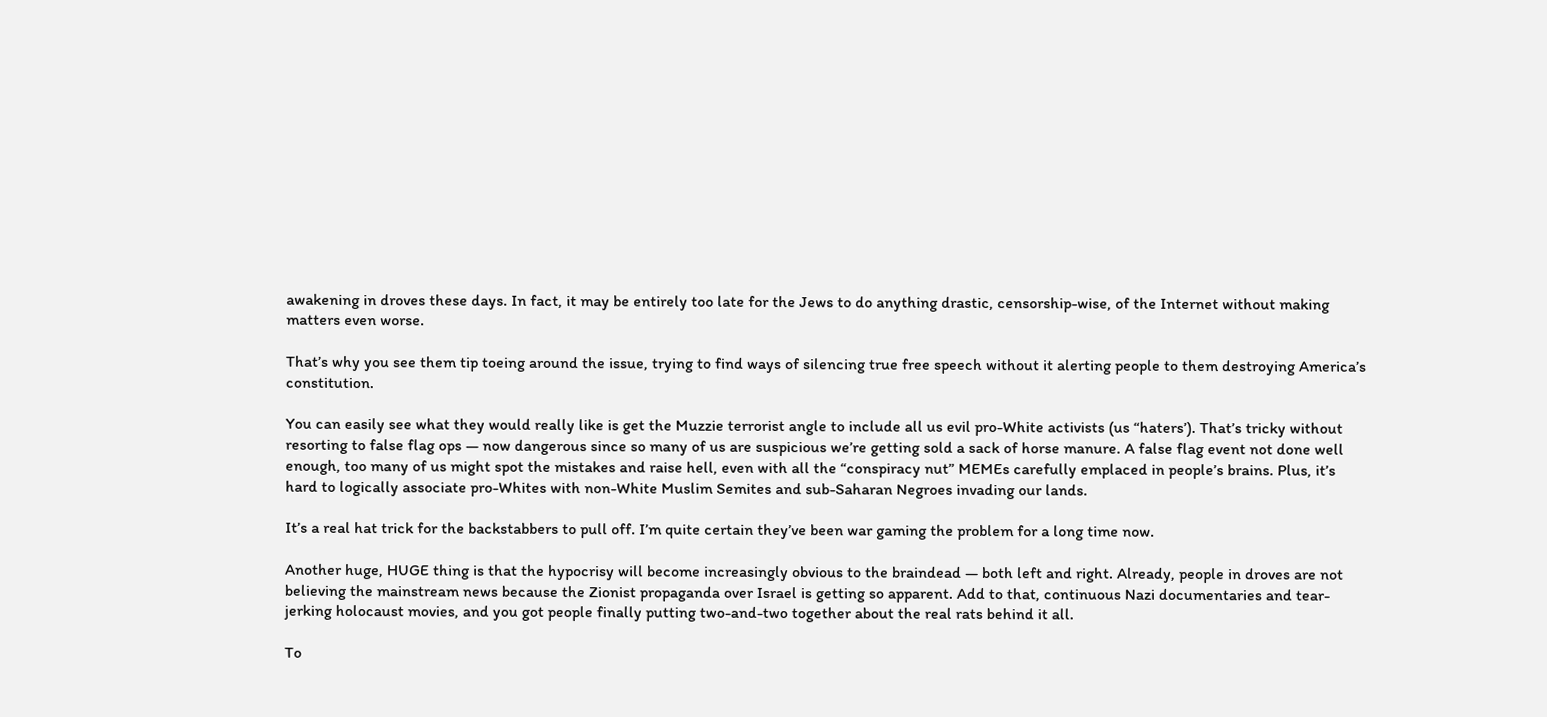awakening in droves these days. In fact, it may be entirely too late for the Jews to do anything drastic, censorship-wise, of the Internet without making matters even worse.

That’s why you see them tip toeing around the issue, trying to find ways of silencing true free speech without it alerting people to them destroying America’s constitution.

You can easily see what they would really like is get the Muzzie terrorist angle to include all us evil pro-White activists (us “haters’). That’s tricky without resorting to false flag ops — now dangerous since so many of us are suspicious we’re getting sold a sack of horse manure. A false flag event not done well enough, too many of us might spot the mistakes and raise hell, even with all the “conspiracy nut” MEMEs carefully emplaced in people’s brains. Plus, it’s hard to logically associate pro-Whites with non-White Muslim Semites and sub-Saharan Negroes invading our lands.

It’s a real hat trick for the backstabbers to pull off. I’m quite certain they’ve been war gaming the problem for a long time now.

Another huge, HUGE thing is that the hypocrisy will become increasingly obvious to the braindead — both left and right. Already, people in droves are not believing the mainstream news because the Zionist propaganda over Israel is getting so apparent. Add to that, continuous Nazi documentaries and tear-jerking holocaust movies, and you got people finally putting two-and-two together about the real rats behind it all.

To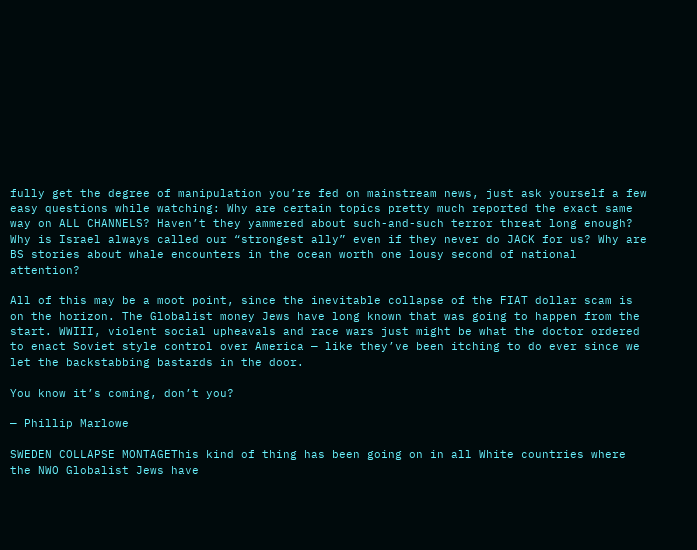fully get the degree of manipulation you’re fed on mainstream news, just ask yourself a few easy questions while watching: Why are certain topics pretty much reported the exact same way on ALL CHANNELS? Haven’t they yammered about such-and-such terror threat long enough? Why is Israel always called our “strongest ally” even if they never do JACK for us? Why are BS stories about whale encounters in the ocean worth one lousy second of national attention?

All of this may be a moot point, since the inevitable collapse of the FIAT dollar scam is on the horizon. The Globalist money Jews have long known that was going to happen from the start. WWIII, violent social upheavals and race wars just might be what the doctor ordered to enact Soviet style control over America — like they’ve been itching to do ever since we let the backstabbing bastards in the door.

You know it’s coming, don’t you?

— Phillip Marlowe

SWEDEN COLLAPSE MONTAGEThis kind of thing has been going on in all White countries where the NWO Globalist Jews have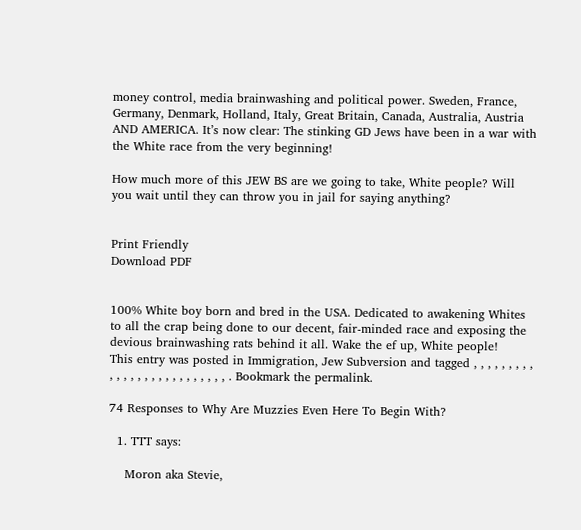money control, media brainwashing and political power. Sweden, France, Germany, Denmark, Holland, Italy, Great Britain, Canada, Australia, Austria AND AMERICA. It’s now clear: The stinking GD Jews have been in a war with the White race from the very beginning!

How much more of this JEW BS are we going to take, White people? Will you wait until they can throw you in jail for saying anything?


Print Friendly
Download PDF


100% White boy born and bred in the USA. Dedicated to awakening Whites to all the crap being done to our decent, fair-minded race and exposing the devious brainwashing rats behind it all. Wake the ef up, White people!
This entry was posted in Immigration, Jew Subversion and tagged , , , , , , , , , , , , , , , , , , , , , , , , , , . Bookmark the permalink.

74 Responses to Why Are Muzzies Even Here To Begin With?

  1. TTT says:

    Moron aka Stevie,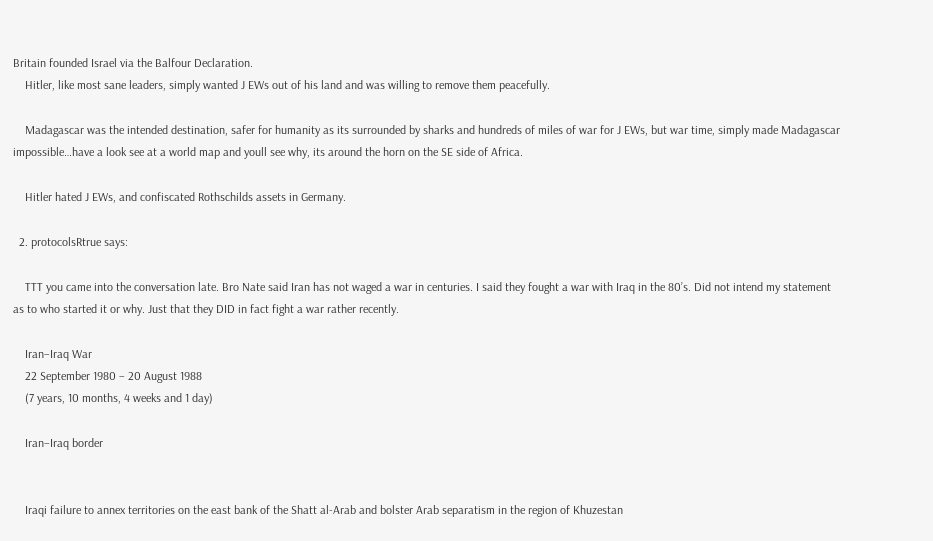Britain founded Israel via the Balfour Declaration.
    Hitler, like most sane leaders, simply wanted J EWs out of his land and was willing to remove them peacefully.

    Madagascar was the intended destination, safer for humanity as its surrounded by sharks and hundreds of miles of war for J EWs, but war time, simply made Madagascar impossible…have a look see at a world map and youll see why, its around the horn on the SE side of Africa.

    Hitler hated J EWs, and confiscated Rothschilds assets in Germany.

  2. protocolsRtrue says:

    TTT you came into the conversation late. Bro Nate said Iran has not waged a war in centuries. I said they fought a war with Iraq in the 80’s. Did not intend my statement as to who started it or why. Just that they DID in fact fight a war rather recently.

    Iran–Iraq War
    22 September 1980 – 20 August 1988
    (7 years, 10 months, 4 weeks and 1 day)

    Iran–Iraq border


    Iraqi failure to annex territories on the east bank of the Shatt al-Arab and bolster Arab separatism in the region of Khuzestan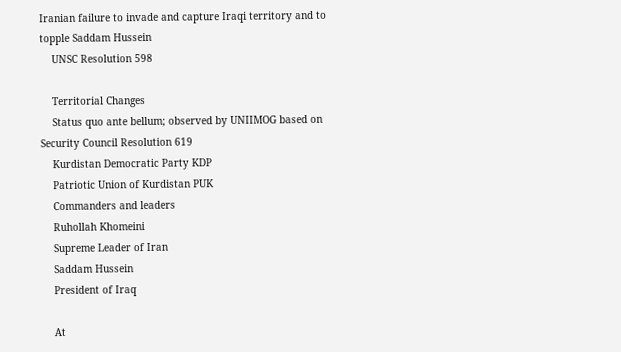Iranian failure to invade and capture Iraqi territory and to topple Saddam Hussein
    UNSC Resolution 598

    Territorial Changes
    Status quo ante bellum; observed by UNIIMOG based on Security Council Resolution 619
    Kurdistan Democratic Party KDP
    Patriotic Union of Kurdistan PUK
    Commanders and leaders
    Ruhollah Khomeini
    Supreme Leader of Iran
    Saddam Hussein
    President of Iraq

    At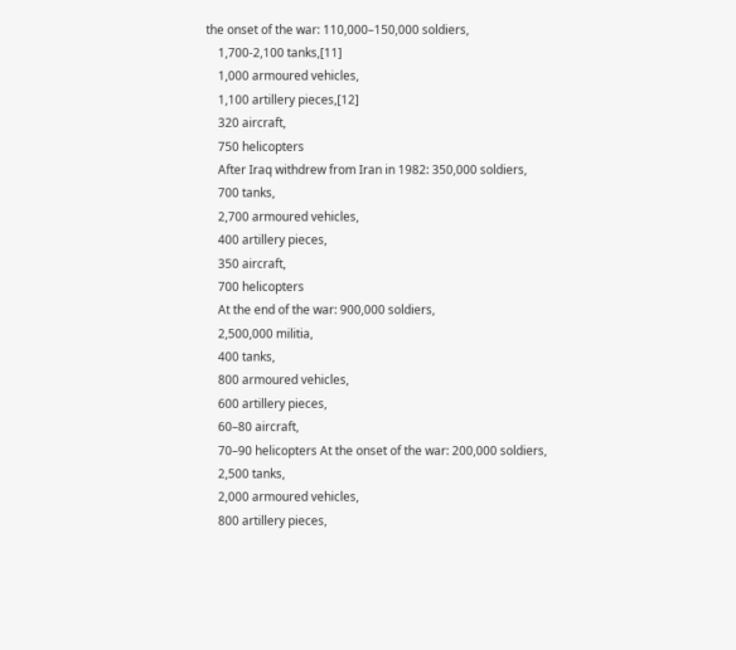the onset of the war: 110,000–150,000 soldiers,
    1,700-2,100 tanks,[11]
    1,000 armoured vehicles,
    1,100 artillery pieces,[12]
    320 aircraft,
    750 helicopters
    After Iraq withdrew from Iran in 1982: 350,000 soldiers,
    700 tanks,
    2,700 armoured vehicles,
    400 artillery pieces,
    350 aircraft,
    700 helicopters
    At the end of the war: 900,000 soldiers,
    2,500,000 militia,
    400 tanks,
    800 armoured vehicles,
    600 artillery pieces,
    60–80 aircraft,
    70–90 helicopters At the onset of the war: 200,000 soldiers,
    2,500 tanks,
    2,000 armoured vehicles,
    800 artillery pieces,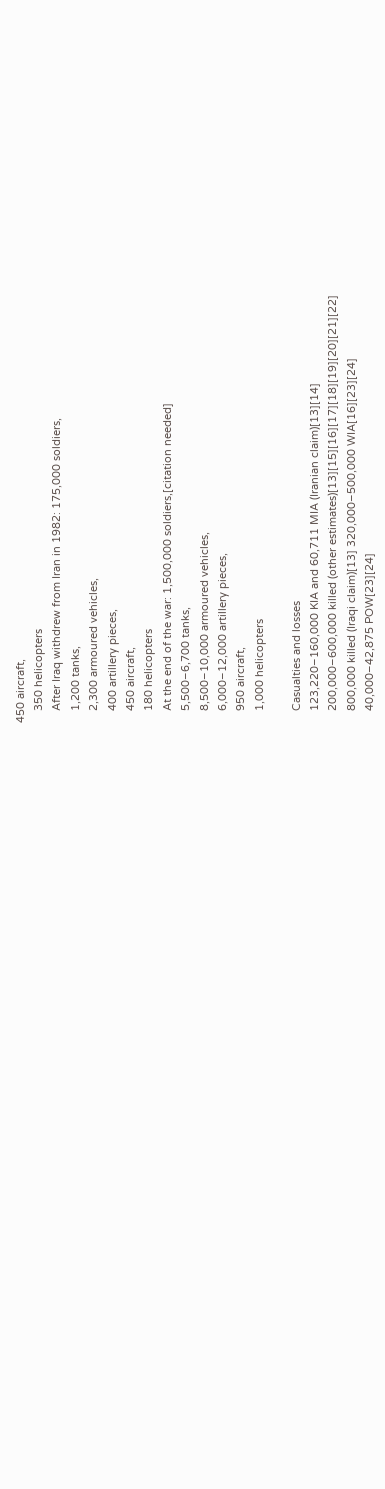450 aircraft,
    350 helicopters
    After Iraq withdrew from Iran in 1982: 175,000 soldiers,
    1,200 tanks,
    2,300 armoured vehicles,
    400 artillery pieces,
    450 aircraft,
    180 helicopters
    At the end of the war: 1,500,000 soldiers,[citation needed]
    5,500–6,700 tanks,
    8,500–10,000 armoured vehicles,
    6,000–12,000 artillery pieces,
    950 aircraft,
    1,000 helicopters

    Casualties and losses
    123,220–160,000 KIA and 60,711 MIA (Iranian claim)[13][14]
    200,000–600,000 killed (other estimates)[13][15][16][17][18][19][20][21][22]
    800,000 killed (Iraqi claim)[13] 320,000–500,000 WIA[16][23][24]
    40,000–42,875 POW[23][24]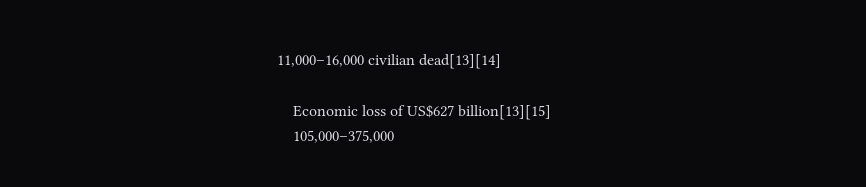11,000–16,000 civilian dead[13][14]

    Economic loss of US$627 billion[13][15]
    105,000–375,000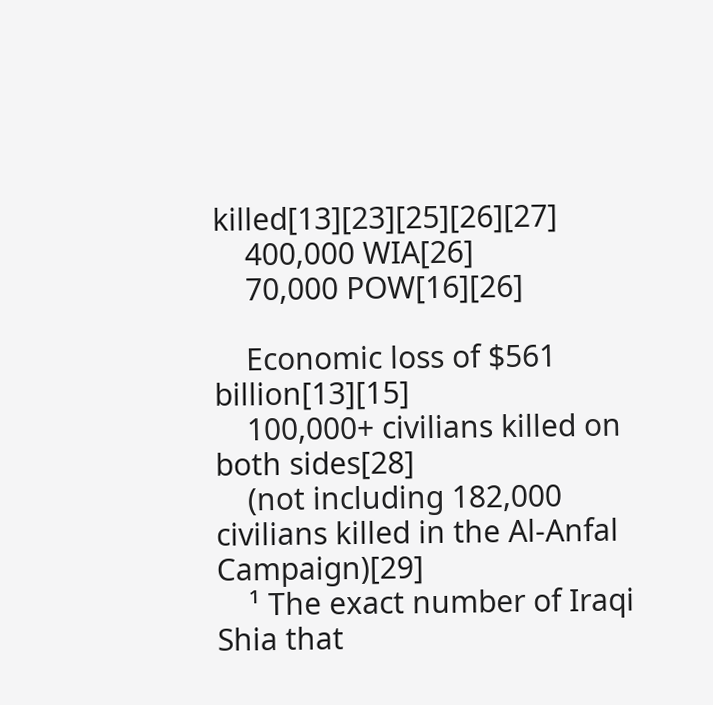killed[13][23][25][26][27]
    400,000 WIA[26]
    70,000 POW[16][26]

    Economic loss of $561 billion[13][15]
    100,000+ civilians killed on both sides[28]
    (not including 182,000 civilians killed in the Al-Anfal Campaign)[29]
    ¹ The exact number of Iraqi Shia that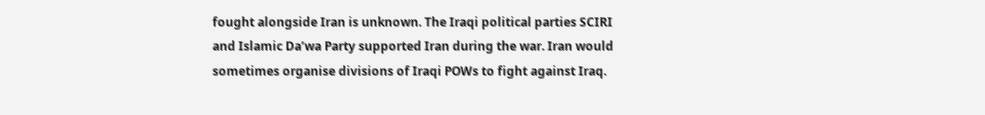fought alongside Iran is unknown. The Iraqi political parties SCIRI and Islamic Da’wa Party supported Iran during the war. Iran would sometimes organise divisions of Iraqi POWs to fight against Iraq.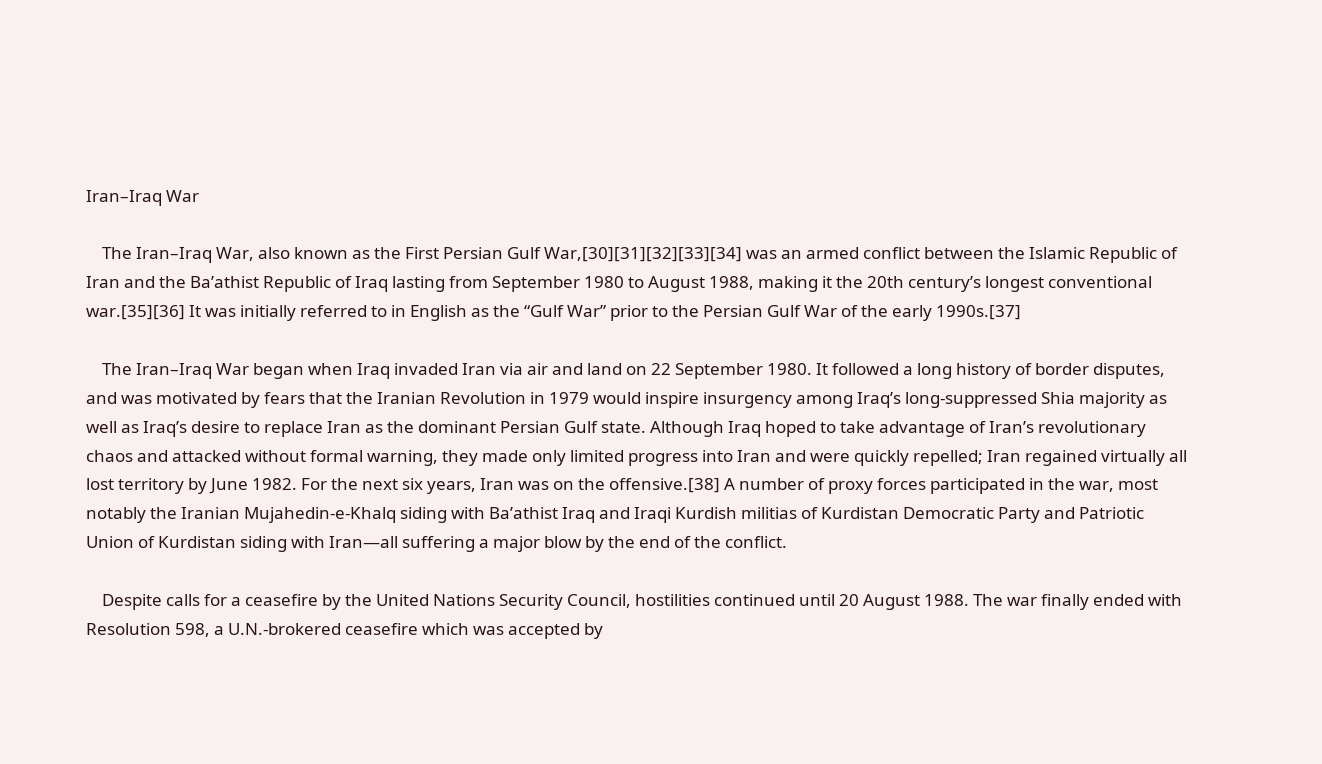Iran–Iraq War

    The Iran–Iraq War, also known as the First Persian Gulf War,[30][31][32][33][34] was an armed conflict between the Islamic Republic of Iran and the Ba’athist Republic of Iraq lasting from September 1980 to August 1988, making it the 20th century’s longest conventional war.[35][36] It was initially referred to in English as the “Gulf War” prior to the Persian Gulf War of the early 1990s.[37]

    The Iran–Iraq War began when Iraq invaded Iran via air and land on 22 September 1980. It followed a long history of border disputes, and was motivated by fears that the Iranian Revolution in 1979 would inspire insurgency among Iraq’s long-suppressed Shia majority as well as Iraq’s desire to replace Iran as the dominant Persian Gulf state. Although Iraq hoped to take advantage of Iran’s revolutionary chaos and attacked without formal warning, they made only limited progress into Iran and were quickly repelled; Iran regained virtually all lost territory by June 1982. For the next six years, Iran was on the offensive.[38] A number of proxy forces participated in the war, most notably the Iranian Mujahedin-e-Khalq siding with Ba’athist Iraq and Iraqi Kurdish militias of Kurdistan Democratic Party and Patriotic Union of Kurdistan siding with Iran—all suffering a major blow by the end of the conflict.

    Despite calls for a ceasefire by the United Nations Security Council, hostilities continued until 20 August 1988. The war finally ended with Resolution 598, a U.N.-brokered ceasefire which was accepted by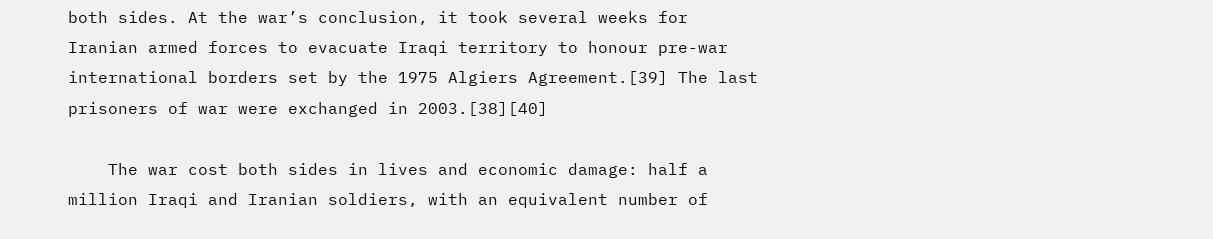both sides. At the war’s conclusion, it took several weeks for Iranian armed forces to evacuate Iraqi territory to honour pre-war international borders set by the 1975 Algiers Agreement.[39] The last prisoners of war were exchanged in 2003.[38][40]

    The war cost both sides in lives and economic damage: half a million Iraqi and Iranian soldiers, with an equivalent number of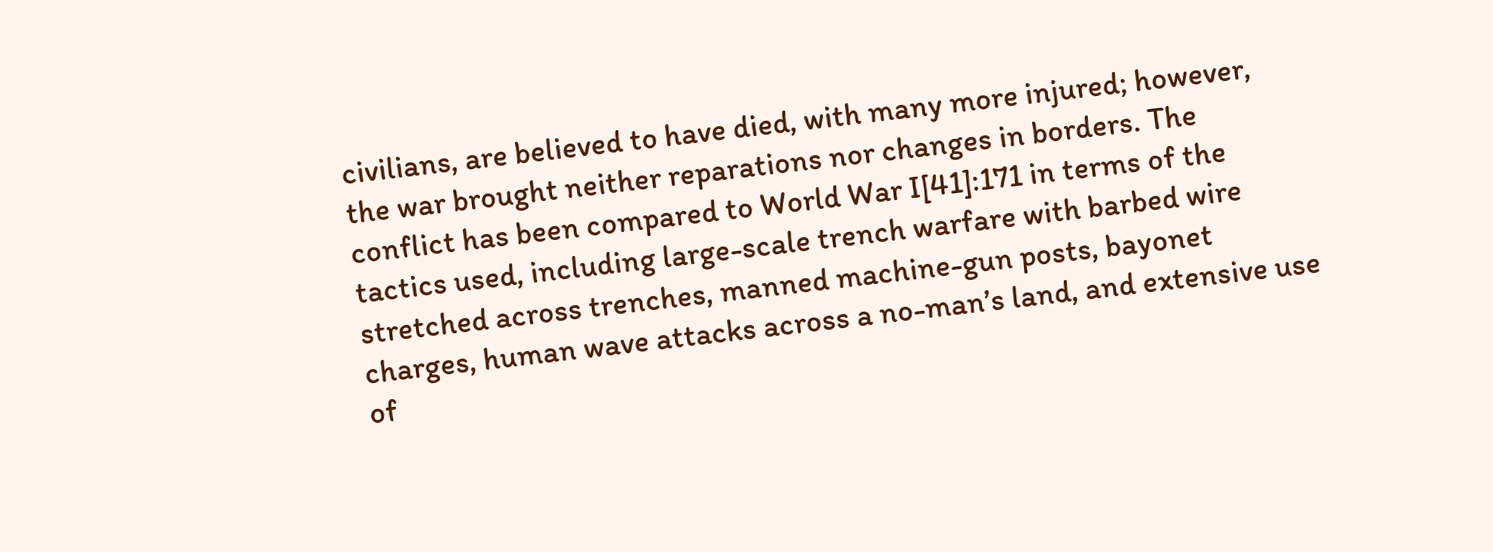civilians, are believed to have died, with many more injured; however, the war brought neither reparations nor changes in borders. The conflict has been compared to World War I[41]:171 in terms of the tactics used, including large-scale trench warfare with barbed wire stretched across trenches, manned machine-gun posts, bayonet charges, human wave attacks across a no-man’s land, and extensive use of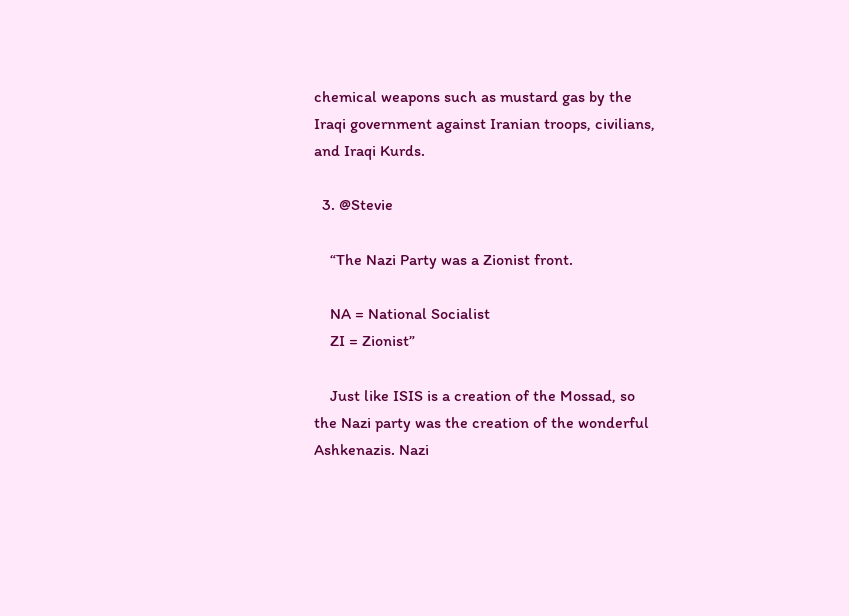chemical weapons such as mustard gas by the Iraqi government against Iranian troops, civilians, and Iraqi Kurds.

  3. @Stevie

    “The Nazi Party was a Zionist front.

    NA = National Socialist
    ZI = Zionist”

    Just like ISIS is a creation of the Mossad, so the Nazi party was the creation of the wonderful Ashkenazis. Nazi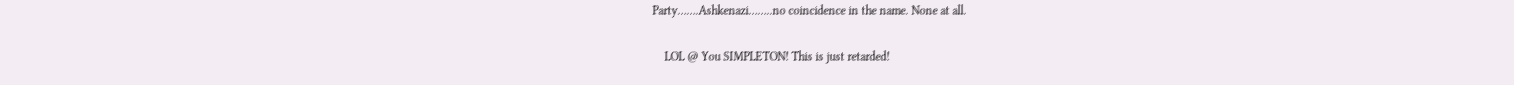Party…….Ashkenazi……..no coincidence in the name. None at all.

    LOL @ You SIMPLETON! This is just retarded!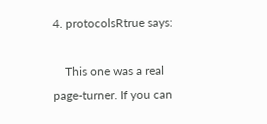4. protocolsRtrue says:

    This one was a real page-turner. If you can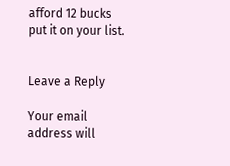afford 12 bucks put it on your list.


Leave a Reply

Your email address will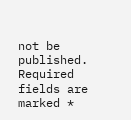not be published. Required fields are marked *